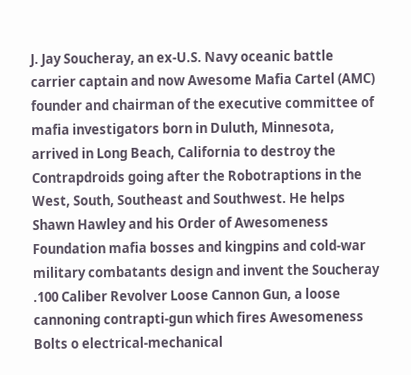J. Jay Soucheray, an ex-U.S. Navy oceanic battle carrier captain and now Awesome Mafia Cartel (AMC) founder and chairman of the executive committee of mafia investigators born in Duluth, Minnesota, arrived in Long Beach, California to destroy the Contrapdroids going after the Robotraptions in the West, South, Southeast and Southwest. He helps Shawn Hawley and his Order of Awesomeness Foundation mafia bosses and kingpins and cold-war military combatants design and invent the Soucheray .100 Caliber Revolver Loose Cannon Gun, a loose cannoning contrapti-gun which fires Awesomeness Bolts o electrical-mechanical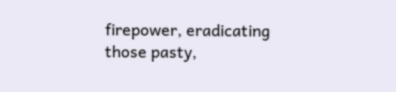firepower, eradicating those pasty,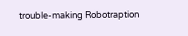trouble-making Robotraption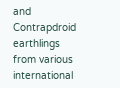and Contrapdroid earthlings from various international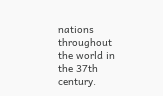nations throughout the world in the 37th century.